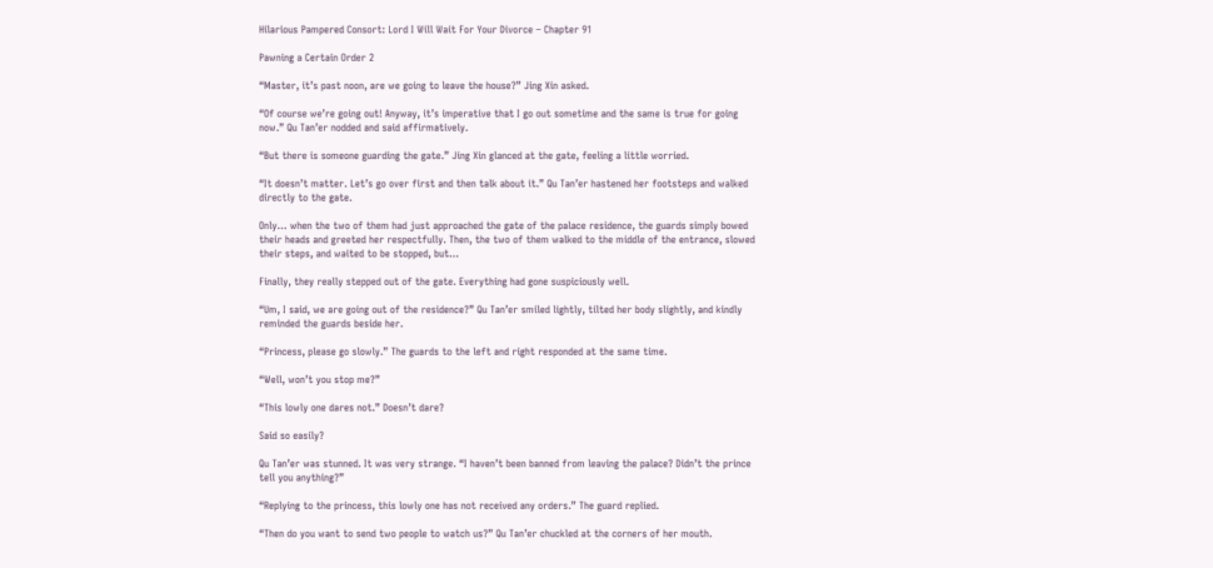Hilarious Pampered Consort: Lord I Will Wait For Your Divorce – Chapter 91

Pawning a Certain Order 2

“Master, it’s past noon, are we going to leave the house?” Jing Xin asked.

“Of course we’re going out! Anyway, it’s imperative that I go out sometime and the same is true for going now.” Qu Tan’er nodded and said affirmatively.

“But there is someone guarding the gate.” Jing Xin glanced at the gate, feeling a little worried.

“It doesn’t matter. Let’s go over first and then talk about it.” Qu Tan’er hastened her footsteps and walked directly to the gate.

Only… when the two of them had just approached the gate of the palace residence, the guards simply bowed their heads and greeted her respectfully. Then, the two of them walked to the middle of the entrance, slowed their steps, and waited to be stopped, but…

Finally, they really stepped out of the gate. Everything had gone suspiciously well.

“Um, I said, we are going out of the residence?” Qu Tan’er smiled lightly, tilted her body slightly, and kindly reminded the guards beside her.

“Princess, please go slowly.” The guards to the left and right responded at the same time.

“Well, won’t you stop me?”

“This lowly one dares not.” Doesn’t dare?

Said so easily?

Qu Tan’er was stunned. It was very strange. “I haven’t been banned from leaving the palace? Didn’t the prince tell you anything?”

“Replying to the princess, this lowly one has not received any orders.” The guard replied.

“Then do you want to send two people to watch us?” Qu Tan’er chuckled at the corners of her mouth.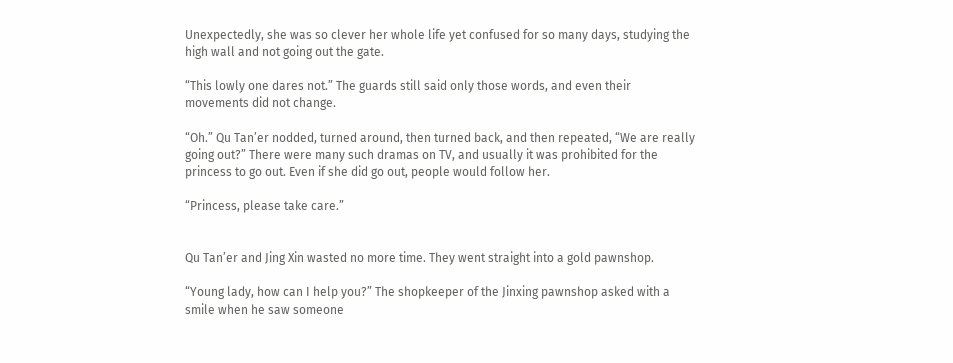Unexpectedly, she was so clever her whole life yet confused for so many days, studying the high wall and not going out the gate.

“This lowly one dares not.” The guards still said only those words, and even their movements did not change.

“Oh.” Qu Tan’er nodded, turned around, then turned back, and then repeated, “We are really going out?” There were many such dramas on TV, and usually it was prohibited for the princess to go out. Even if she did go out, people would follow her.

“Princess, please take care.”


Qu Tan’er and Jing Xin wasted no more time. They went straight into a gold pawnshop.

“Young lady, how can I help you?” The shopkeeper of the Jinxing pawnshop asked with a smile when he saw someone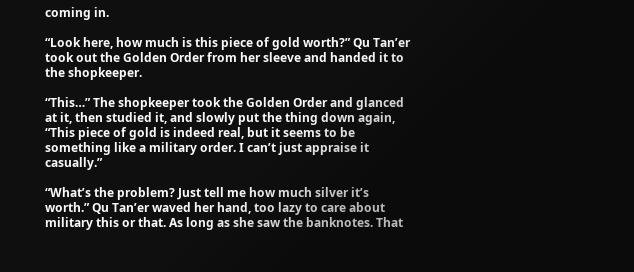coming in.

“Look here, how much is this piece of gold worth?” Qu Tan’er took out the Golden Order from her sleeve and handed it to the shopkeeper.

“This…” The shopkeeper took the Golden Order and glanced at it, then studied it, and slowly put the thing down again, “This piece of gold is indeed real, but it seems to be something like a military order. I can’t just appraise it casually.”

“What’s the problem? Just tell me how much silver it’s worth.” Qu Tan’er waved her hand, too lazy to care about military this or that. As long as she saw the banknotes. That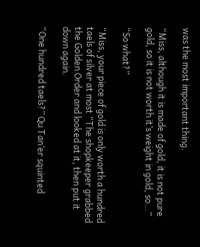was the most important thing.

“Miss, although it is made of gold, it is not pure gold, so it is not worth it’s weight in gold, so…”

“So what?”

“Miss, your piece of gold is only worth a hundred taels of silver at most “The shopkeeper grabbed the Golden Order and looked at it, then put it down again.

“One hundred taels?” Qu Tan’er squinted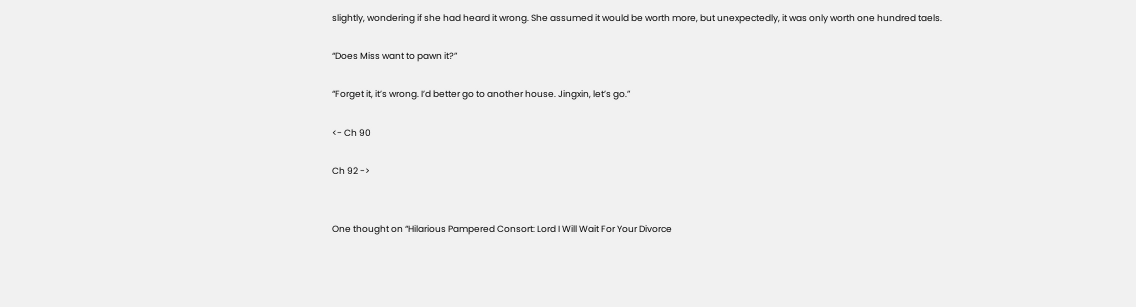slightly, wondering if she had heard it wrong. She assumed it would be worth more, but unexpectedly, it was only worth one hundred taels.

“Does Miss want to pawn it?”

“Forget it, it’s wrong. I’d better go to another house. Jingxin, let’s go.”

<- Ch 90

Ch 92 ->


One thought on “Hilarious Pampered Consort: Lord I Will Wait For Your Divorce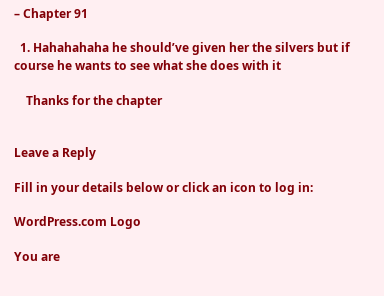– Chapter 91

  1. Hahahahaha he should’ve given her the silvers but if course he wants to see what she does with it

    Thanks for the chapter


Leave a Reply

Fill in your details below or click an icon to log in:

WordPress.com Logo

You are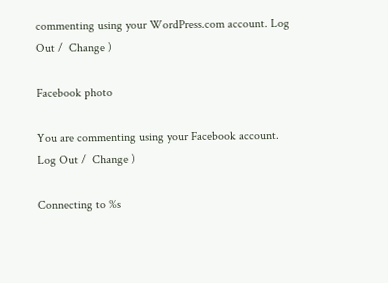commenting using your WordPress.com account. Log Out /  Change )

Facebook photo

You are commenting using your Facebook account. Log Out /  Change )

Connecting to %s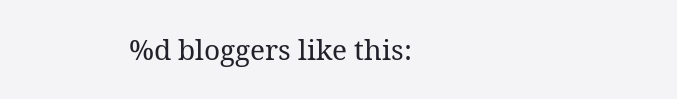%d bloggers like this: